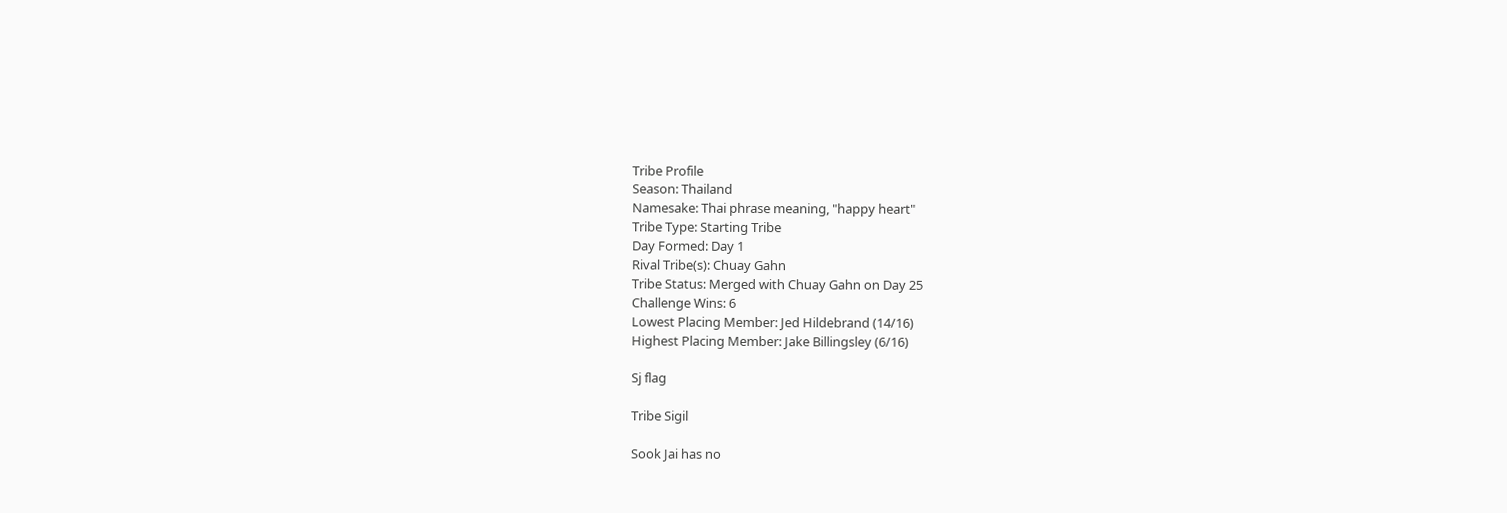Tribe Profile
Season: Thailand
Namesake: Thai phrase meaning, "happy heart"
Tribe Type: Starting Tribe
Day Formed: Day 1
Rival Tribe(s): Chuay Gahn
Tribe Status: Merged with Chuay Gahn on Day 25
Challenge Wins: 6
Lowest Placing Member: Jed Hildebrand (14/16)
Highest Placing Member: Jake Billingsley (6/16)

Sj flag

Tribe Sigil

Sook Jai has no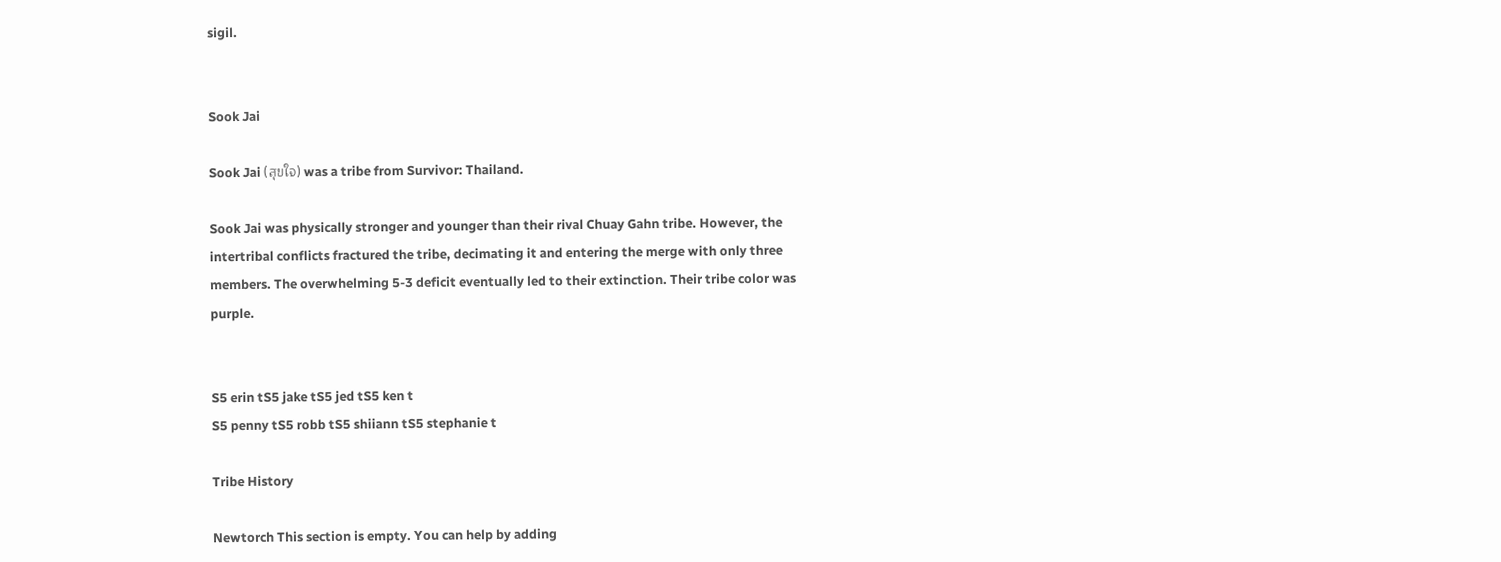sigil.


Sook Jai

Sook Jai (สุขใจ) was a tribe from Survivor: Thailand.

Sook Jai was physically stronger and younger than their rival Chuay Gahn tribe. However, the intertribal conflicts fractured the tribe, decimating it and entering the merge with only three members. The overwhelming 5-3 deficit eventually led to their extinction. Their tribe color was purple.


S5 erin tS5 jake tS5 jed tS5 ken t
S5 penny tS5 robb tS5 shiiann tS5 stephanie t

Tribe History

Newtorch This section is empty. You can help by adding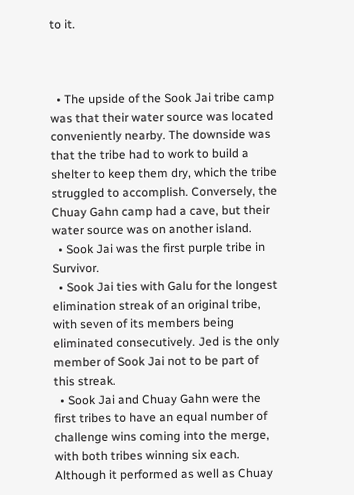to it.



  • The upside of the Sook Jai tribe camp was that their water source was located conveniently nearby. The downside was that the tribe had to work to build a shelter to keep them dry, which the tribe struggled to accomplish. Conversely, the Chuay Gahn camp had a cave, but their water source was on another island.
  • Sook Jai was the first purple tribe in Survivor.
  • Sook Jai ties with Galu for the longest elimination streak of an original tribe, with seven of its members being eliminated consecutively. Jed is the only member of Sook Jai not to be part of this streak.
  • Sook Jai and Chuay Gahn were the first tribes to have an equal number of challenge wins coming into the merge, with both tribes winning six each. Although it performed as well as Chuay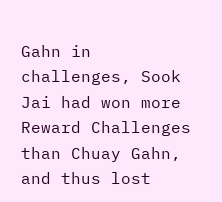Gahn in challenges, Sook Jai had won more Reward Challenges than Chuay Gahn, and thus lost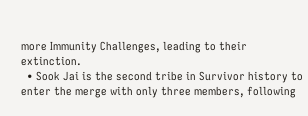more Immunity Challenges, leading to their extinction.
  • Sook Jai is the second tribe in Survivor history to enter the merge with only three members, following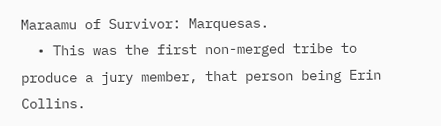Maraamu of Survivor: Marquesas.
  • This was the first non-merged tribe to produce a jury member, that person being Erin Collins.